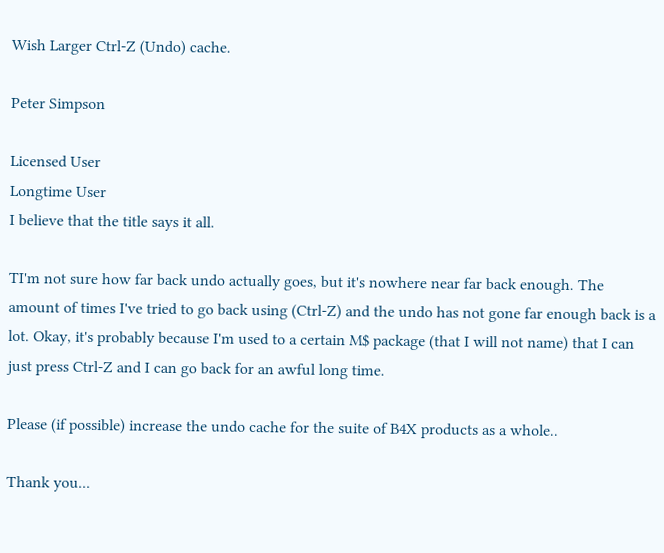Wish Larger Ctrl-Z (Undo) cache.

Peter Simpson

Licensed User
Longtime User
I believe that the title says it all.

TI'm not sure how far back undo actually goes, but it's nowhere near far back enough. The amount of times I've tried to go back using (Ctrl-Z) and the undo has not gone far enough back is a lot. Okay, it's probably because I'm used to a certain M$ package (that I will not name) that I can just press Ctrl-Z and I can go back for an awful long time.

Please (if possible) increase the undo cache for the suite of B4X products as a whole..

Thank you...